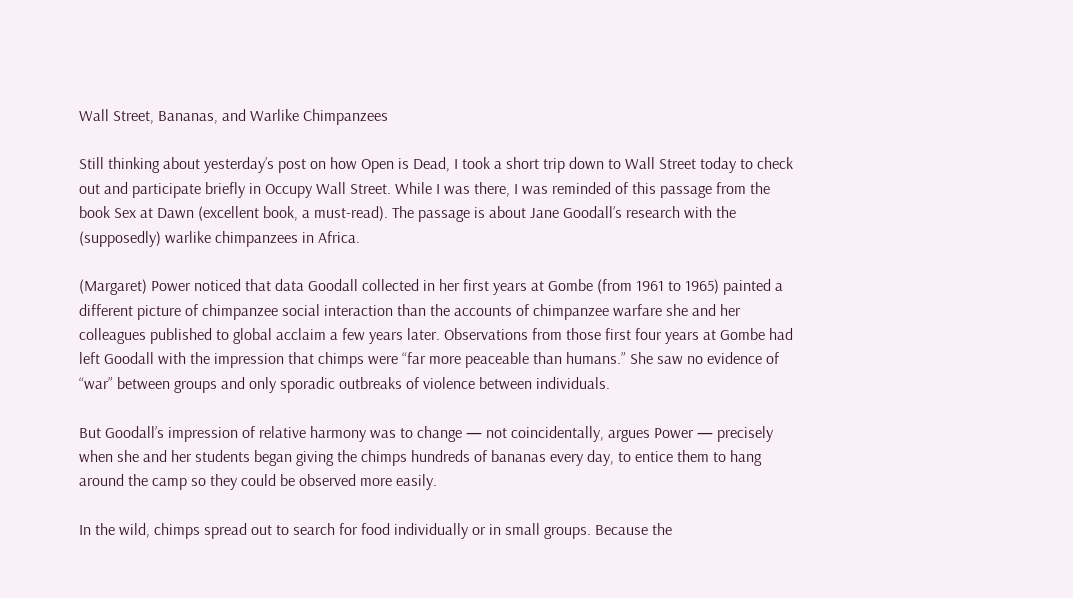Wall Street, Bananas, and Warlike Chimpanzees

Still thinking about yesterday’s post on how Open is Dead, I took a short trip down to Wall Street today to check out and participate briefly in Occupy Wall Street. While I was there, I was reminded of this passage from the book Sex at Dawn (excellent book, a must-read). The passage is about Jane Goodall’s research with the (supposedly) warlike chimpanzees in Africa.

(Margaret) Power noticed that data Goodall collected in her first years at Gombe (from 1961 to 1965) painted a different picture of chimpanzee social interaction than the accounts of chimpanzee warfare she and her colleagues published to global acclaim a few years later. Observations from those first four years at Gombe had left Goodall with the impression that chimps were “far more peaceable than humans.” She saw no evidence of “war” between groups and only sporadic outbreaks of violence between individuals.

But Goodall’s impression of relative harmony was to change — not coincidentally, argues Power — precisely when she and her students began giving the chimps hundreds of bananas every day, to entice them to hang around the camp so they could be observed more easily.

In the wild, chimps spread out to search for food individually or in small groups. Because the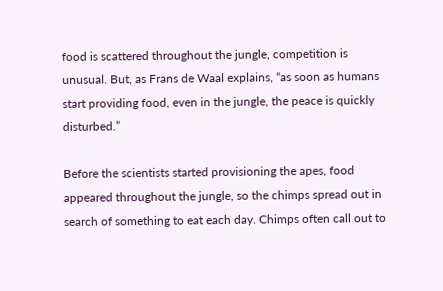food is scattered throughout the jungle, competition is unusual. But, as Frans de Waal explains, “as soon as humans start providing food, even in the jungle, the peace is quickly disturbed.”

Before the scientists started provisioning the apes, food appeared throughout the jungle, so the chimps spread out in search of something to eat each day. Chimps often call out to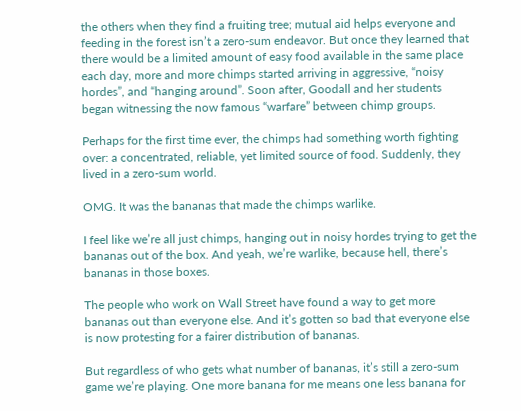the others when they find a fruiting tree; mutual aid helps everyone and feeding in the forest isn’t a zero-sum endeavor. But once they learned that there would be a limited amount of easy food available in the same place each day, more and more chimps started arriving in aggressive, “noisy hordes”, and “hanging around”. Soon after, Goodall and her students began witnessing the now famous “warfare” between chimp groups.

Perhaps for the first time ever, the chimps had something worth fighting over: a concentrated, reliable, yet limited source of food. Suddenly, they lived in a zero-sum world.

OMG. It was the bananas that made the chimps warlike.

I feel like we’re all just chimps, hanging out in noisy hordes trying to get the bananas out of the box. And yeah, we’re warlike, because hell, there’s bananas in those boxes.

The people who work on Wall Street have found a way to get more bananas out than everyone else. And it’s gotten so bad that everyone else is now protesting for a fairer distribution of bananas.

But regardless of who gets what number of bananas, it’s still a zero-sum game we’re playing. One more banana for me means one less banana for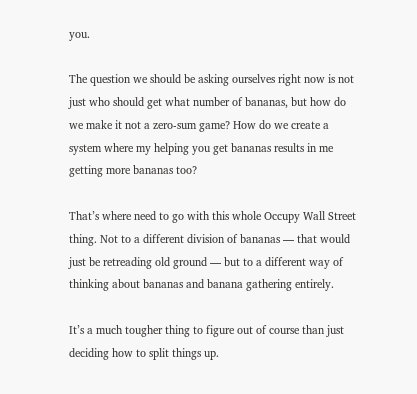you.

The question we should be asking ourselves right now is not just who should get what number of bananas, but how do we make it not a zero-sum game? How do we create a system where my helping you get bananas results in me getting more bananas too?

That’s where need to go with this whole Occupy Wall Street thing. Not to a different division of bananas — that would just be retreading old ground — but to a different way of thinking about bananas and banana gathering entirely.

It’s a much tougher thing to figure out of course than just deciding how to split things up.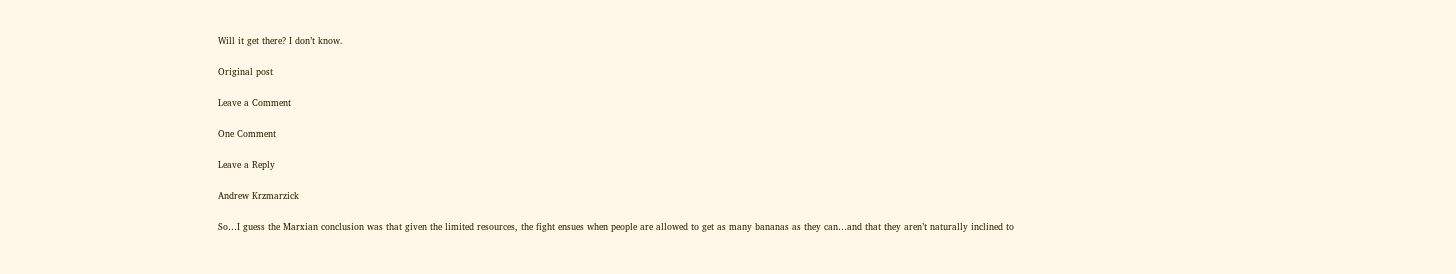Will it get there? I don’t know.

Original post

Leave a Comment

One Comment

Leave a Reply

Andrew Krzmarzick

So…I guess the Marxian conclusion was that given the limited resources, the fight ensues when people are allowed to get as many bananas as they can…and that they aren’t naturally inclined to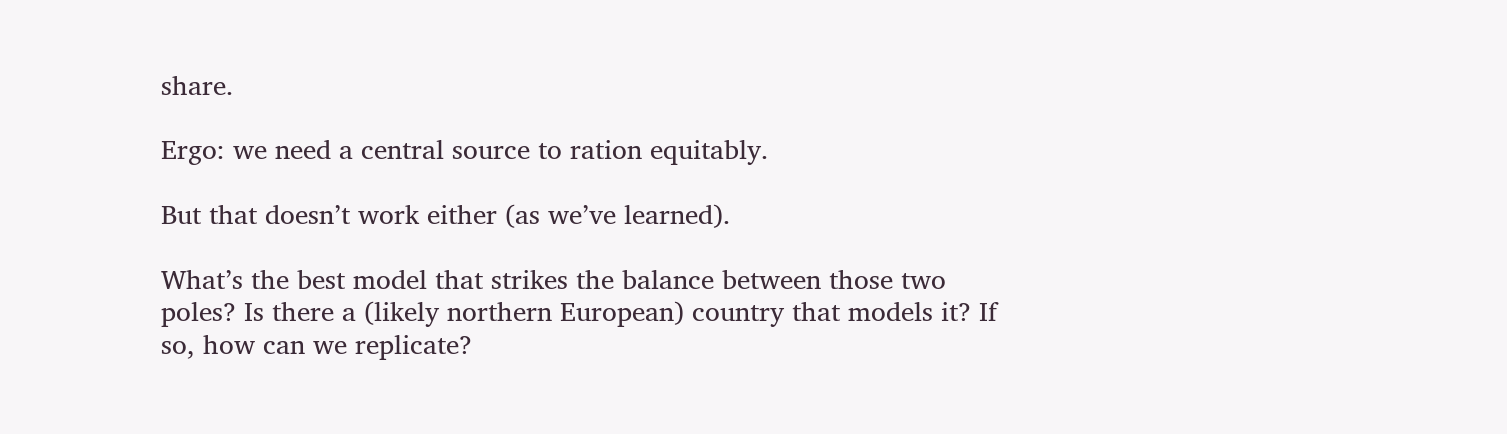share.

Ergo: we need a central source to ration equitably.

But that doesn’t work either (as we’ve learned).

What’s the best model that strikes the balance between those two poles? Is there a (likely northern European) country that models it? If so, how can we replicate?